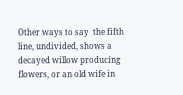Other ways to say  the fifth line, undivided, shows a decayed willow producing flowers, or an old wife in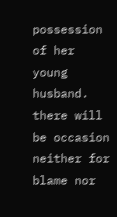possession of her young husband. there will be occasion neither for blame nor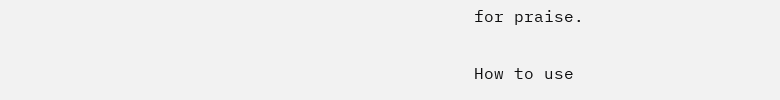for praise.

How to use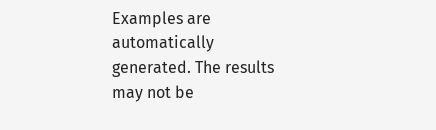Examples are automatically generated. The results may not be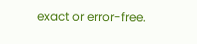exact or error-free.